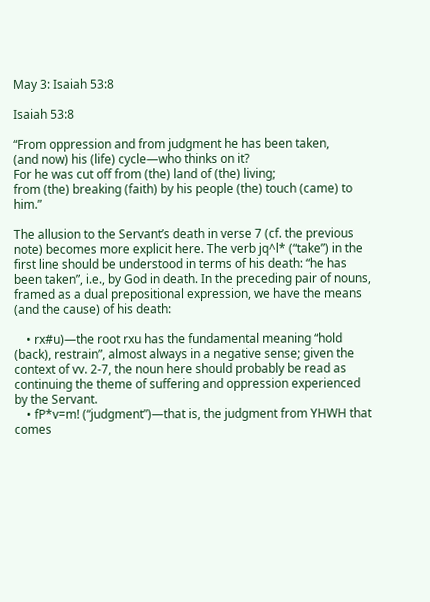May 3: Isaiah 53:8

Isaiah 53:8

“From oppression and from judgment he has been taken,
(and now) his (life) cycle—who thinks on it?
For he was cut off from (the) land of (the) living;
from (the) breaking (faith) by his people (the) touch (came) to him.”

The allusion to the Servant’s death in verse 7 (cf. the previous note) becomes more explicit here. The verb jq^l* (“take”) in the first line should be understood in terms of his death: “he has been taken”, i.e., by God in death. In the preceding pair of nouns, framed as a dual prepositional expression, we have the means (and the cause) of his death:

    • rx#u)—the root rxu has the fundamental meaning “hold (back), restrain”, almost always in a negative sense; given the context of vv. 2-7, the noun here should probably be read as continuing the theme of suffering and oppression experienced by the Servant.
    • fP*v=m! (“judgment”)—that is, the judgment from YHWH that comes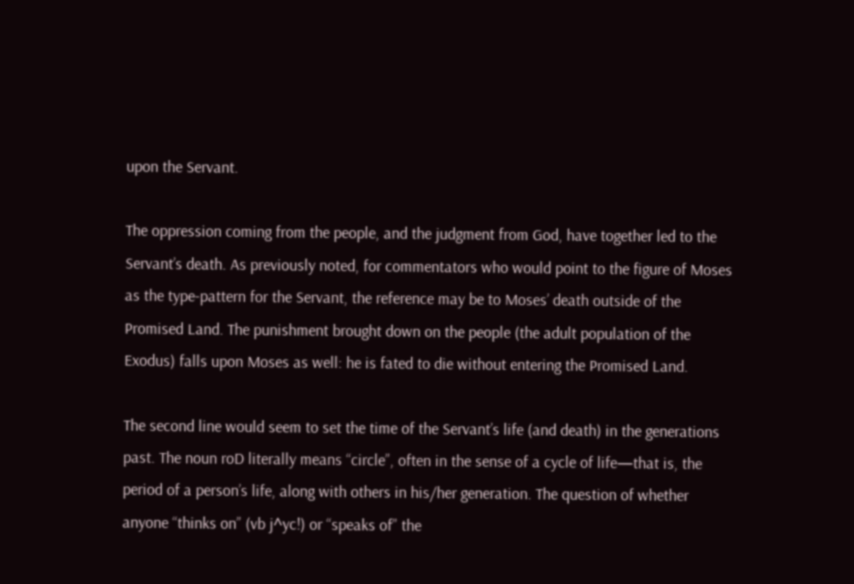upon the Servant.

The oppression coming from the people, and the judgment from God, have together led to the Servant’s death. As previously noted, for commentators who would point to the figure of Moses as the type-pattern for the Servant, the reference may be to Moses’ death outside of the Promised Land. The punishment brought down on the people (the adult population of the Exodus) falls upon Moses as well: he is fated to die without entering the Promised Land.

The second line would seem to set the time of the Servant’s life (and death) in the generations past. The noun roD literally means “circle”, often in the sense of a cycle of life—that is, the period of a person’s life, along with others in his/her generation. The question of whether anyone “thinks on” (vb j^yc!) or “speaks of” the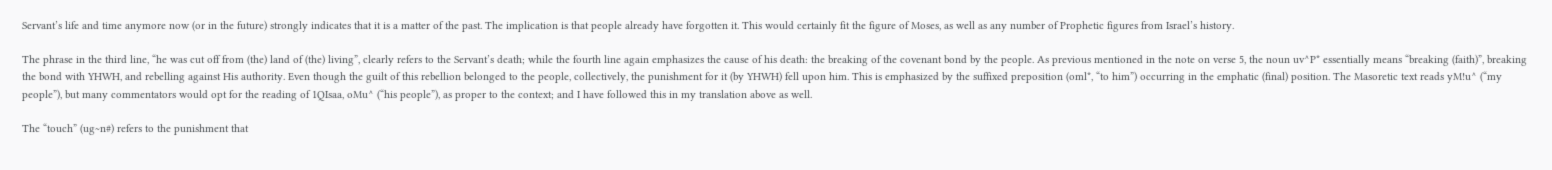Servant’s life and time anymore now (or in the future) strongly indicates that it is a matter of the past. The implication is that people already have forgotten it. This would certainly fit the figure of Moses, as well as any number of Prophetic figures from Israel’s history.

The phrase in the third line, “he was cut off from (the) land of (the) living”, clearly refers to the Servant’s death; while the fourth line again emphasizes the cause of his death: the breaking of the covenant bond by the people. As previous mentioned in the note on verse 5, the noun uv^P* essentially means “breaking (faith)”, breaking the bond with YHWH, and rebelling against His authority. Even though the guilt of this rebellion belonged to the people, collectively, the punishment for it (by YHWH) fell upon him. This is emphasized by the suffixed preposition (oml*, “to him”) occurring in the emphatic (final) position. The Masoretic text reads yM!u^ (“my people”), but many commentators would opt for the reading of 1QIsaa, oMu^ (“his people”), as proper to the context; and I have followed this in my translation above as well.

The “touch” (ug~n#) refers to the punishment that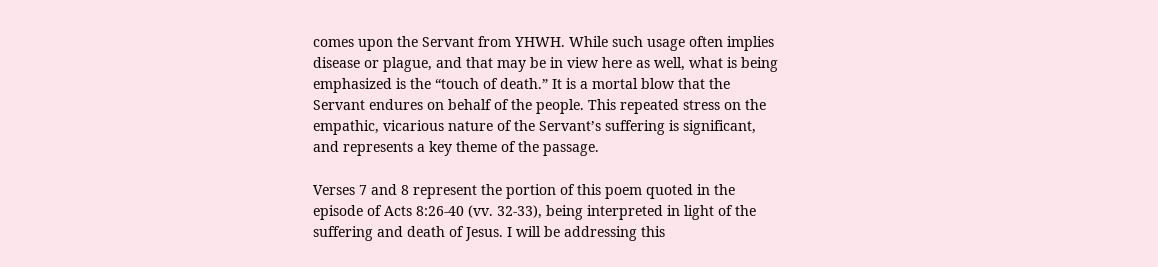comes upon the Servant from YHWH. While such usage often implies disease or plague, and that may be in view here as well, what is being emphasized is the “touch of death.” It is a mortal blow that the Servant endures on behalf of the people. This repeated stress on the empathic, vicarious nature of the Servant’s suffering is significant, and represents a key theme of the passage.

Verses 7 and 8 represent the portion of this poem quoted in the episode of Acts 8:26-40 (vv. 32-33), being interpreted in light of the suffering and death of Jesus. I will be addressing this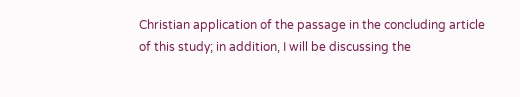Christian application of the passage in the concluding article of this study; in addition, I will be discussing the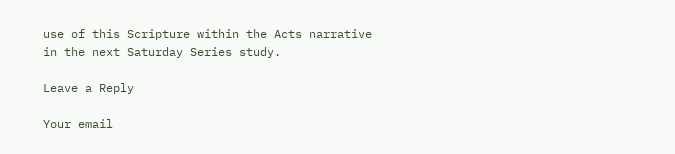use of this Scripture within the Acts narrative in the next Saturday Series study.

Leave a Reply

Your email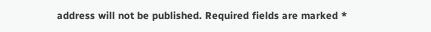address will not be published. Required fields are marked *